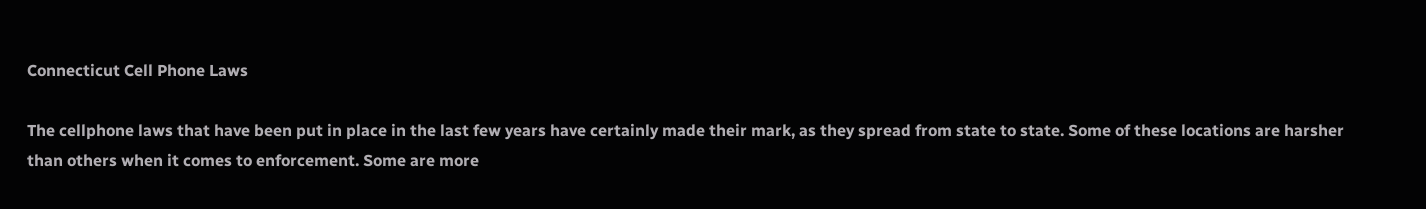Connecticut Cell Phone Laws

The cellphone laws that have been put in place in the last few years have certainly made their mark, as they spread from state to state. Some of these locations are harsher than others when it comes to enforcement. Some are more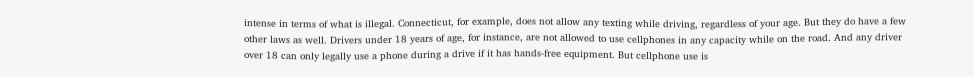intense in terms of what is illegal. Connecticut, for example, does not allow any texting while driving, regardless of your age. But they do have a few other laws as well. Drivers under 18 years of age, for instance, are not allowed to use cellphones in any capacity while on the road. And any driver over 18 can only legally use a phone during a drive if it has hands-free equipment. But cellphone use is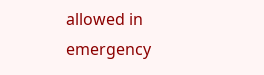allowed in emergency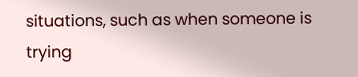situations, such as when someone is trying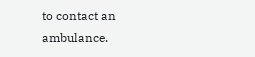to contact an ambulance.